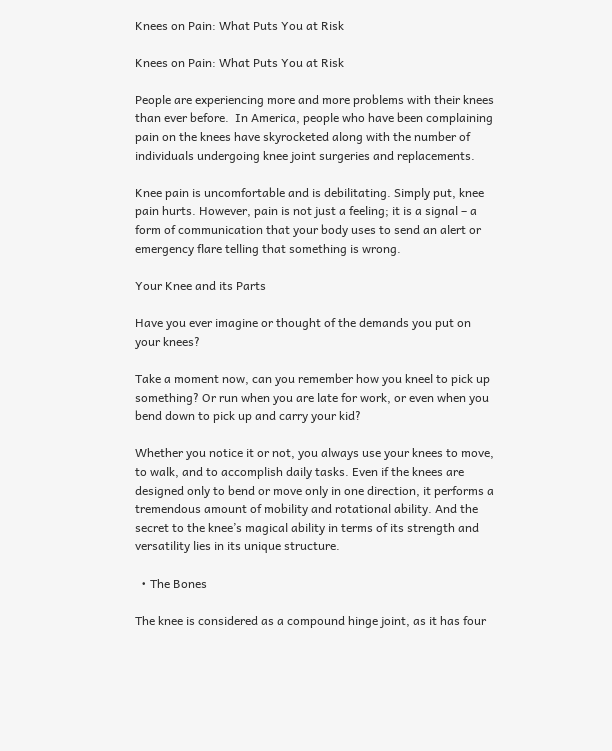Knees on Pain: What Puts You at Risk

Knees on Pain: What Puts You at Risk

People are experiencing more and more problems with their knees than ever before.  In America, people who have been complaining pain on the knees have skyrocketed along with the number of individuals undergoing knee joint surgeries and replacements.

Knee pain is uncomfortable and is debilitating. Simply put, knee pain hurts. However, pain is not just a feeling; it is a signal – a form of communication that your body uses to send an alert or emergency flare telling that something is wrong.

Your Knee and its Parts

Have you ever imagine or thought of the demands you put on your knees?

Take a moment now, can you remember how you kneel to pick up something? Or run when you are late for work, or even when you bend down to pick up and carry your kid?

Whether you notice it or not, you always use your knees to move, to walk, and to accomplish daily tasks. Even if the knees are designed only to bend or move only in one direction, it performs a tremendous amount of mobility and rotational ability. And the secret to the knee’s magical ability in terms of its strength and versatility lies in its unique structure.

  • The Bones

The knee is considered as a compound hinge joint, as it has four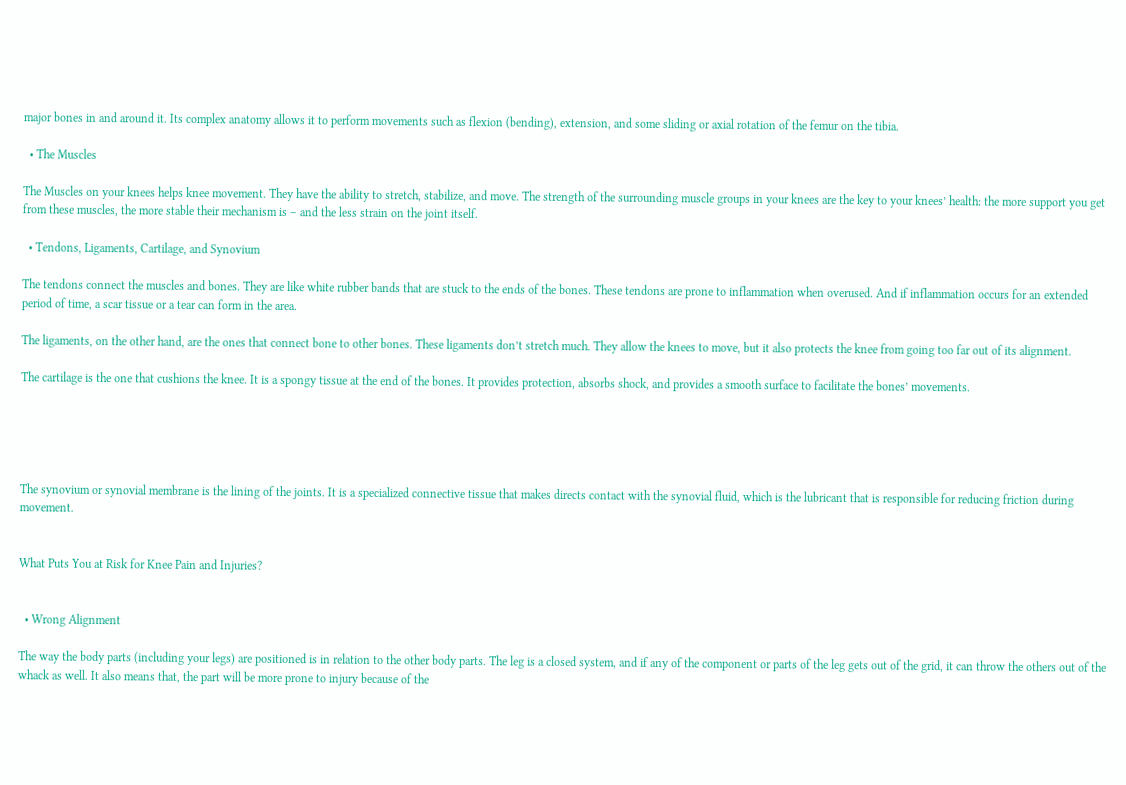major bones in and around it. Its complex anatomy allows it to perform movements such as flexion (bending), extension, and some sliding or axial rotation of the femur on the tibia.

  • The Muscles

The Muscles on your knees helps knee movement. They have the ability to stretch, stabilize, and move. The strength of the surrounding muscle groups in your knees are the key to your knees’ health: the more support you get from these muscles, the more stable their mechanism is – and the less strain on the joint itself.

  • Tendons, Ligaments, Cartilage, and Synovium

The tendons connect the muscles and bones. They are like white rubber bands that are stuck to the ends of the bones. These tendons are prone to inflammation when overused. And if inflammation occurs for an extended period of time, a scar tissue or a tear can form in the area.

The ligaments, on the other hand, are the ones that connect bone to other bones. These ligaments don’t stretch much. They allow the knees to move, but it also protects the knee from going too far out of its alignment.

The cartilage is the one that cushions the knee. It is a spongy tissue at the end of the bones. It provides protection, absorbs shock, and provides a smooth surface to facilitate the bones’ movements.





The synovium or synovial membrane is the lining of the joints. It is a specialized connective tissue that makes directs contact with the synovial fluid, which is the lubricant that is responsible for reducing friction during movement.


What Puts You at Risk for Knee Pain and Injuries?


  • Wrong Alignment

The way the body parts (including your legs) are positioned is in relation to the other body parts. The leg is a closed system, and if any of the component or parts of the leg gets out of the grid, it can throw the others out of the whack as well. It also means that, the part will be more prone to injury because of the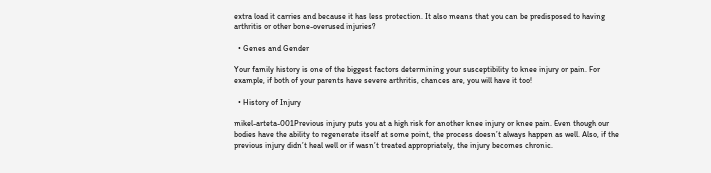extra load it carries and because it has less protection. It also means that you can be predisposed to having arthritis or other bone-overused injuries?

  • Genes and Gender

Your family history is one of the biggest factors determining your susceptibility to knee injury or pain. For example, if both of your parents have severe arthritis, chances are, you will have it too!

  • History of Injury

mikel-arteta-001Previous injury puts you at a high risk for another knee injury or knee pain. Even though our bodies have the ability to regenerate itself at some point, the process doesn’t always happen as well. Also, if the previous injury didn’t heal well or if wasn’t treated appropriately, the injury becomes chronic.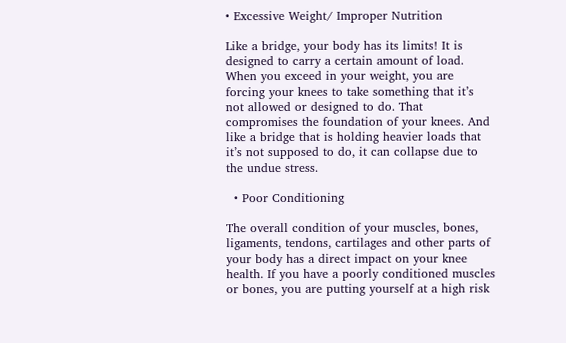• Excessive Weight/ Improper Nutrition

Like a bridge, your body has its limits! It is designed to carry a certain amount of load. When you exceed in your weight, you are forcing your knees to take something that it’s not allowed or designed to do. That compromises the foundation of your knees. And like a bridge that is holding heavier loads that it’s not supposed to do, it can collapse due to the undue stress.

  • Poor Conditioning

The overall condition of your muscles, bones, ligaments, tendons, cartilages and other parts of your body has a direct impact on your knee health. If you have a poorly conditioned muscles or bones, you are putting yourself at a high risk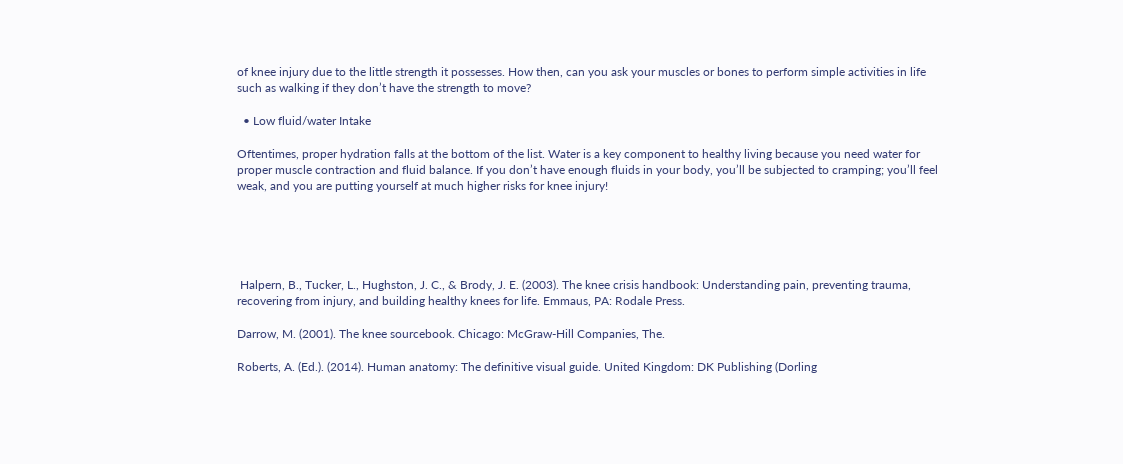of knee injury due to the little strength it possesses. How then, can you ask your muscles or bones to perform simple activities in life such as walking if they don’t have the strength to move?

  • Low fluid/water Intake

Oftentimes, proper hydration falls at the bottom of the list. Water is a key component to healthy living because you need water for proper muscle contraction and fluid balance. If you don’t have enough fluids in your body, you’ll be subjected to cramping; you’ll feel weak, and you are putting yourself at much higher risks for knee injury!





 Halpern, B., Tucker, L., Hughston, J. C., & Brody, J. E. (2003). The knee crisis handbook: Understanding pain, preventing trauma, recovering from injury, and building healthy knees for life. Emmaus, PA: Rodale Press.

Darrow, M. (2001). The knee sourcebook. Chicago: McGraw-Hill Companies, The.

Roberts, A. (Ed.). (2014). Human anatomy: The definitive visual guide. United Kingdom: DK Publishing (Dorling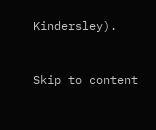Kindersley).


Skip to content